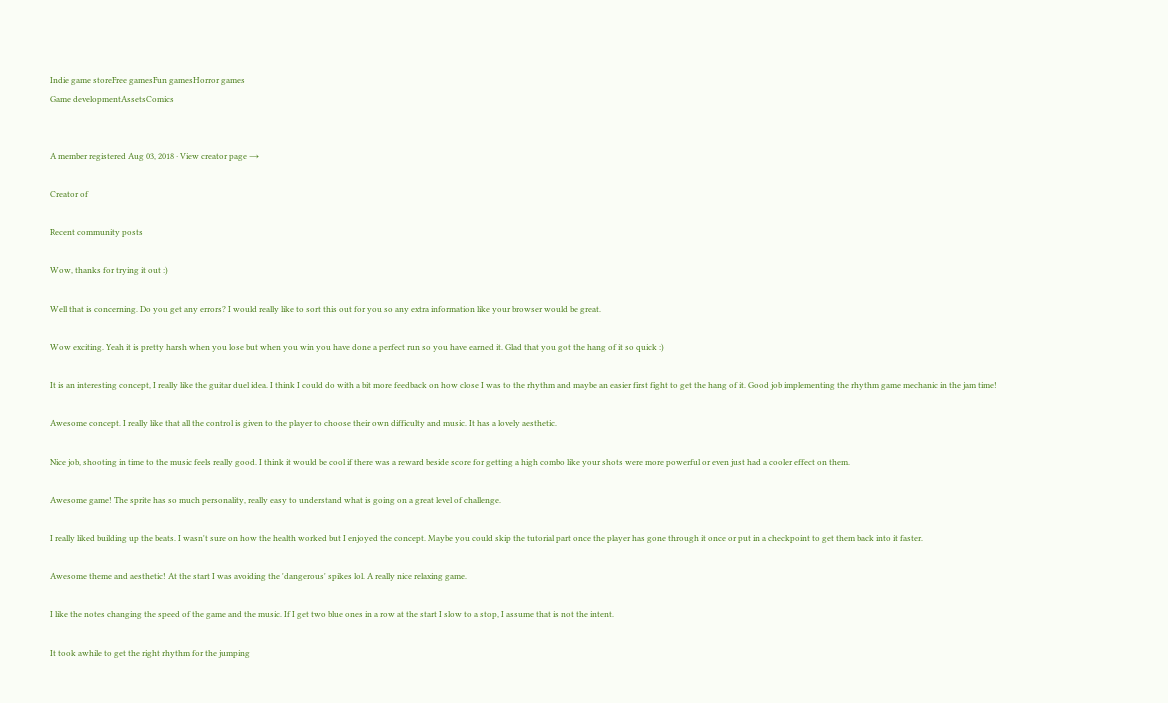Indie game storeFree gamesFun gamesHorror games
Game developmentAssetsComics


A member registered Aug 03, 2018 · View creator page →

Creator of

Recent community posts

Wow, thanks for trying it out :)

Well that is concerning. Do you get any errors? I would really like to sort this out for you so any extra information like your browser would be great.

Wow exciting. Yeah it is pretty harsh when you lose but when you win you have done a perfect run so you have earned it. Glad that you got the hang of it so quick :)

It is an interesting concept, I really like the guitar duel idea. I think I could do with a bit more feedback on how close I was to the rhythm and maybe an easier first fight to get the hang of it. Good job implementing the rhythm game mechanic in the jam time!

Awesome concept. I really like that all the control is given to the player to choose their own difficulty and music. It has a lovely aesthetic.

Nice job, shooting in time to the music feels really good. I think it would be cool if there was a reward beside score for getting a high combo like your shots were more powerful or even just had a cooler effect on them.

Awesome game! The sprite has so much personality, really easy to understand what is going on a great level of challenge.

I really liked building up the beats. I wasn't sure on how the health worked but I enjoyed the concept. Maybe you could skip the tutorial part once the player has gone through it once or put in a checkpoint to get them back into it faster.

Awesome theme and aesthetic! At the start I was avoiding the 'dangerous' spikes lol. A really nice relaxing game.

I like the notes changing the speed of the game and the music. If I get two blue ones in a row at the start I slow to a stop, I assume that is not the intent.

It took awhile to get the right rhythm for the jumping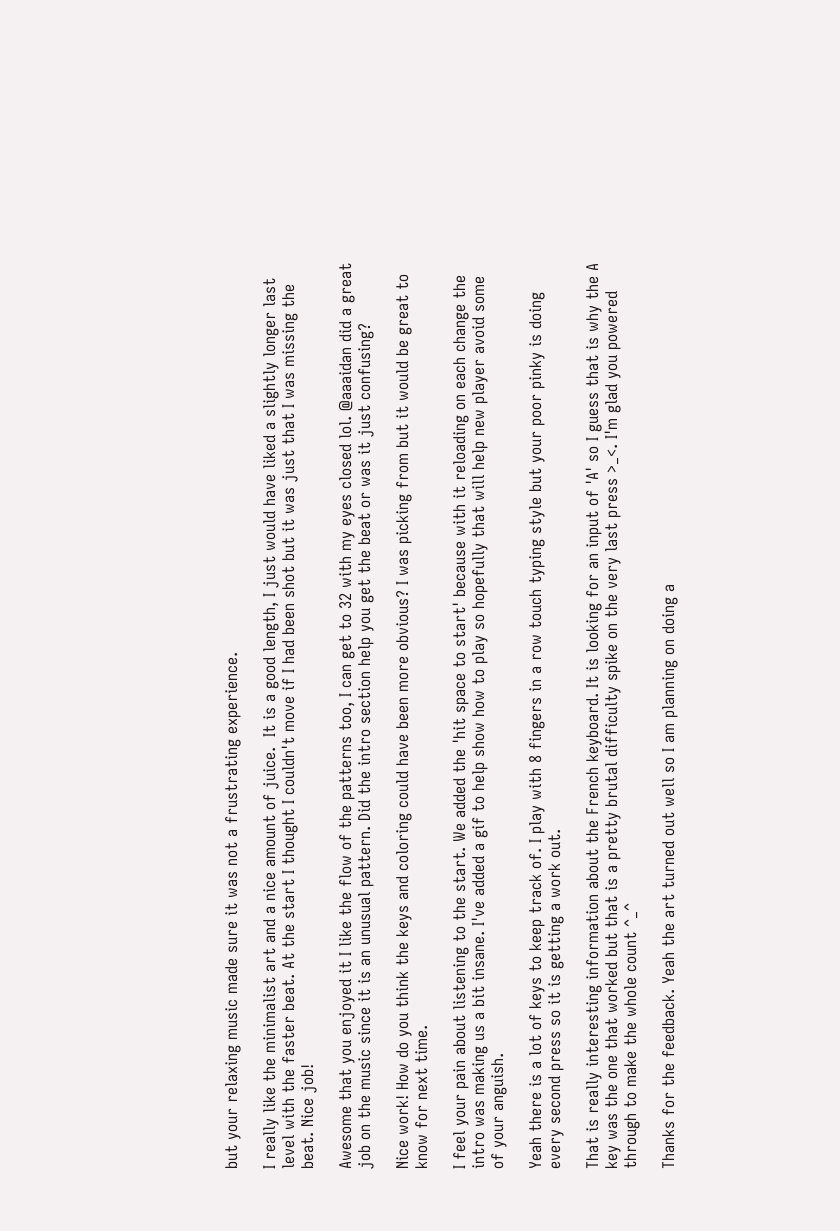but your relaxing music made sure it was not a frustrating experience.

I really like the minimalist art and a nice amount of juice.  It is a good length, I just would have liked a slightly longer last level with the faster beat. At the start I thought I couldn't move if I had been shot but it was just that I was missing the beat. Nice job!

Awesome that you enjoyed it I like the flow of the patterns too, I can get to 32 with my eyes closed lol. @aaaidan did a great job on the music since it is an unusual pattern. Did the intro section help you get the beat or was it just confusing?

Nice work! How do you think the keys and coloring could have been more obvious? I was picking from but it would be great to know for next time.

I feel your pain about listening to the start. We added the 'hit space to start' because with it reloading on each change the intro was making us a bit insane. I've added a gif to help show how to play so hopefully that will help new player avoid some of your anguish.

Yeah there is a lot of keys to keep track of. I play with 8 fingers in a row touch typing style but your poor pinky is doing every second press so it is getting a work out.

That is really interesting information about the French keyboard. It is looking for an input of 'A' so I guess that is why the A key was the one that worked but that is a pretty brutal difficulty spike on the very last press >_<. I'm glad you powered through to make the whole count ^_^

Thanks for the feedback. Yeah the art turned out well so I am planning on doing a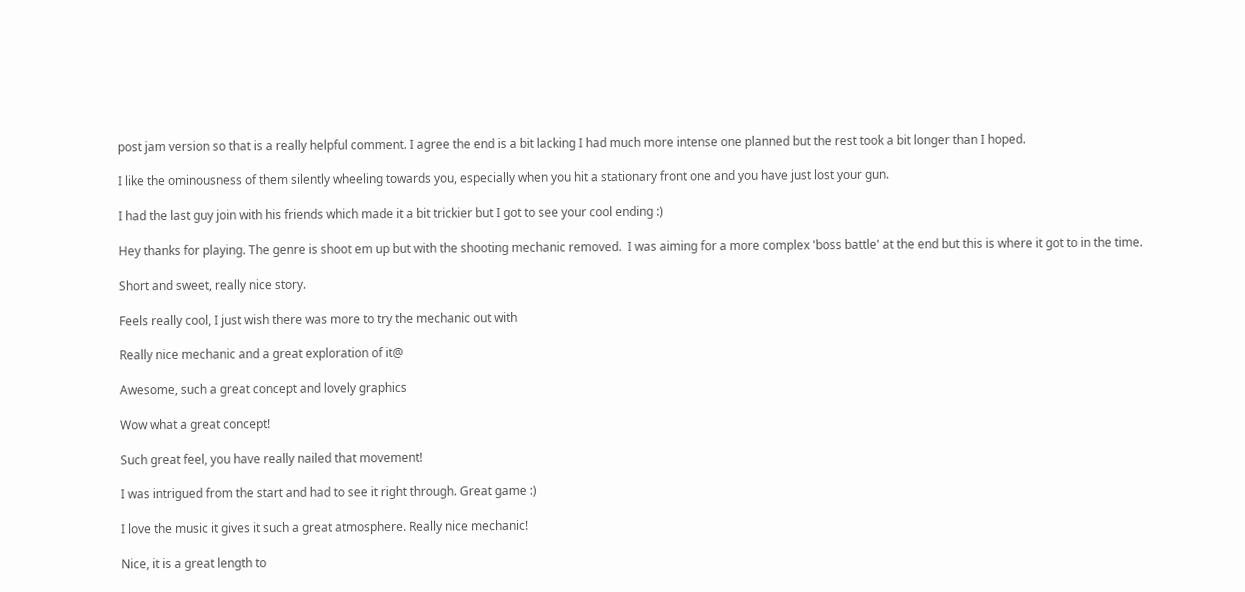post jam version so that is a really helpful comment. I agree the end is a bit lacking I had much more intense one planned but the rest took a bit longer than I hoped.

I like the ominousness of them silently wheeling towards you, especially when you hit a stationary front one and you have just lost your gun.

I had the last guy join with his friends which made it a bit trickier but I got to see your cool ending :)

Hey thanks for playing. The genre is shoot em up but with the shooting mechanic removed.  I was aiming for a more complex 'boss battle' at the end but this is where it got to in the time.

Short and sweet, really nice story.

Feels really cool, I just wish there was more to try the mechanic out with

Really nice mechanic and a great exploration of it@

Awesome, such a great concept and lovely graphics

Wow what a great concept!

Such great feel, you have really nailed that movement!

I was intrigued from the start and had to see it right through. Great game :)

I love the music it gives it such a great atmosphere. Really nice mechanic!

Nice, it is a great length to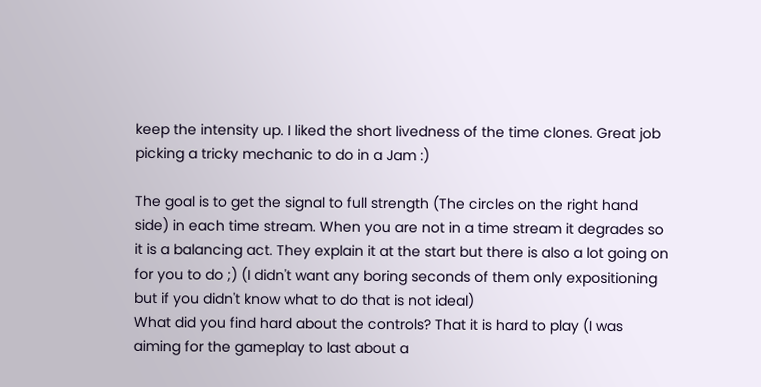keep the intensity up. I liked the short livedness of the time clones. Great job picking a tricky mechanic to do in a Jam :)

The goal is to get the signal to full strength (The circles on the right hand side) in each time stream. When you are not in a time stream it degrades so it is a balancing act. They explain it at the start but there is also a lot going on for you to do ;) (I didn't want any boring seconds of them only expositioning but if you didn't know what to do that is not ideal)
What did you find hard about the controls? That it is hard to play (I was aiming for the gameplay to last about a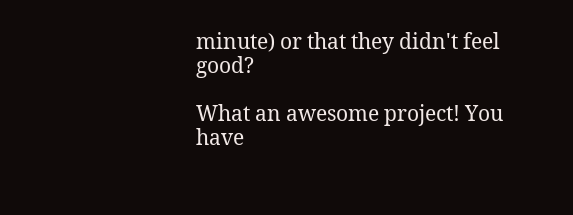minute) or that they didn't feel good?

What an awesome project! You have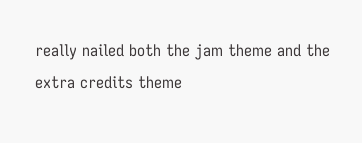really nailed both the jam theme and the extra credits theme